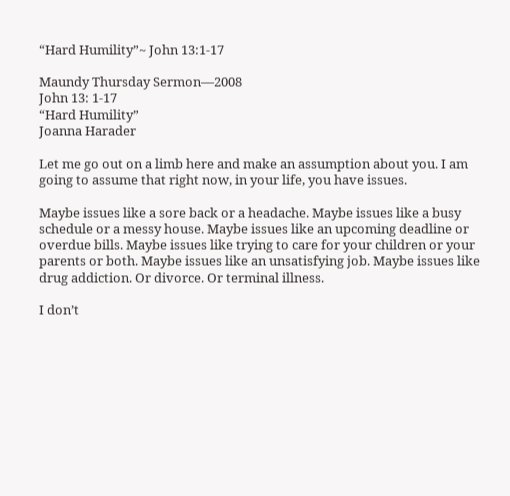“Hard Humility”~ John 13:1-17

Maundy Thursday Sermon—2008
John 13: 1-17
“Hard Humility”
Joanna Harader

Let me go out on a limb here and make an assumption about you. I am going to assume that right now, in your life, you have issues.

Maybe issues like a sore back or a headache. Maybe issues like a busy schedule or a messy house. Maybe issues like an upcoming deadline or overdue bills. Maybe issues like trying to care for your children or your parents or both. Maybe issues like an unsatisfying job. Maybe issues like drug addiction. Or divorce. Or terminal illness.

I don’t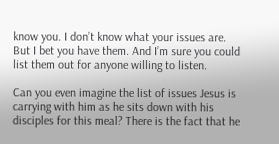know you. I don’t know what your issues are. But I bet you have them. And I’m sure you could list them out for anyone willing to listen.

Can you even imagine the list of issues Jesus is carrying with him as he sits down with his disciples for this meal? There is the fact that he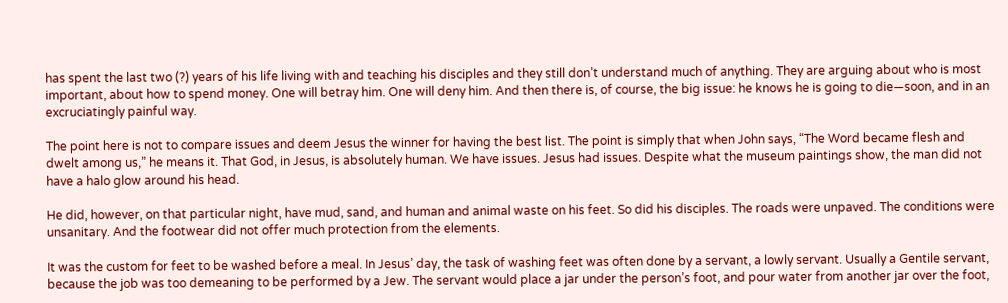has spent the last two (?) years of his life living with and teaching his disciples and they still don’t understand much of anything. They are arguing about who is most important, about how to spend money. One will betray him. One will deny him. And then there is, of course, the big issue: he knows he is going to die—soon, and in an excruciatingly painful way.

The point here is not to compare issues and deem Jesus the winner for having the best list. The point is simply that when John says, “The Word became flesh and dwelt among us,” he means it. That God, in Jesus, is absolutely human. We have issues. Jesus had issues. Despite what the museum paintings show, the man did not have a halo glow around his head.

He did, however, on that particular night, have mud, sand, and human and animal waste on his feet. So did his disciples. The roads were unpaved. The conditions were unsanitary. And the footwear did not offer much protection from the elements.

It was the custom for feet to be washed before a meal. In Jesus’ day, the task of washing feet was often done by a servant, a lowly servant. Usually a Gentile servant, because the job was too demeaning to be performed by a Jew. The servant would place a jar under the person’s foot, and pour water from another jar over the foot,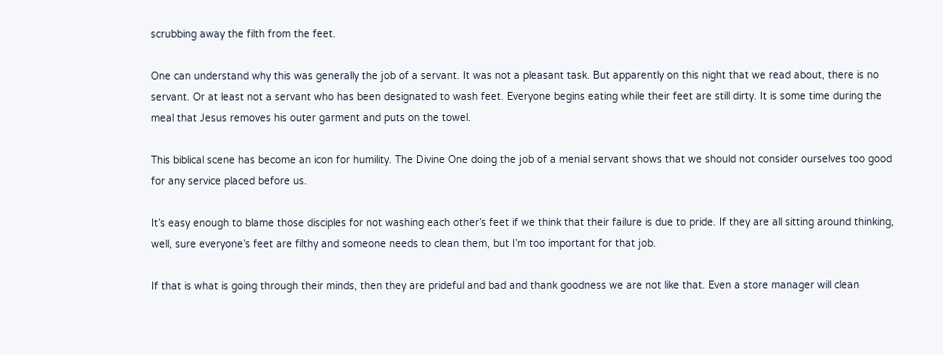scrubbing away the filth from the feet.

One can understand why this was generally the job of a servant. It was not a pleasant task. But apparently on this night that we read about, there is no servant. Or at least not a servant who has been designated to wash feet. Everyone begins eating while their feet are still dirty. It is some time during the meal that Jesus removes his outer garment and puts on the towel.

This biblical scene has become an icon for humility. The Divine One doing the job of a menial servant shows that we should not consider ourselves too good for any service placed before us.

It’s easy enough to blame those disciples for not washing each other’s feet if we think that their failure is due to pride. If they are all sitting around thinking, well, sure everyone’s feet are filthy and someone needs to clean them, but I’m too important for that job.

If that is what is going through their minds, then they are prideful and bad and thank goodness we are not like that. Even a store manager will clean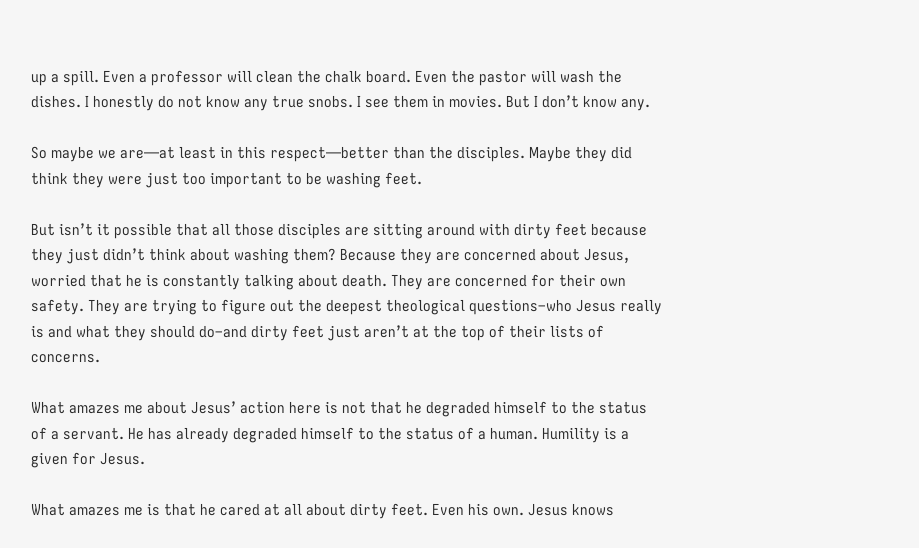up a spill. Even a professor will clean the chalk board. Even the pastor will wash the dishes. I honestly do not know any true snobs. I see them in movies. But I don’t know any.

So maybe we are—at least in this respect—better than the disciples. Maybe they did think they were just too important to be washing feet.

But isn’t it possible that all those disciples are sitting around with dirty feet because they just didn’t think about washing them? Because they are concerned about Jesus, worried that he is constantly talking about death. They are concerned for their own safety. They are trying to figure out the deepest theological questions–who Jesus really is and what they should do–and dirty feet just aren’t at the top of their lists of concerns.

What amazes me about Jesus’ action here is not that he degraded himself to the status of a servant. He has already degraded himself to the status of a human. Humility is a given for Jesus.

What amazes me is that he cared at all about dirty feet. Even his own. Jesus knows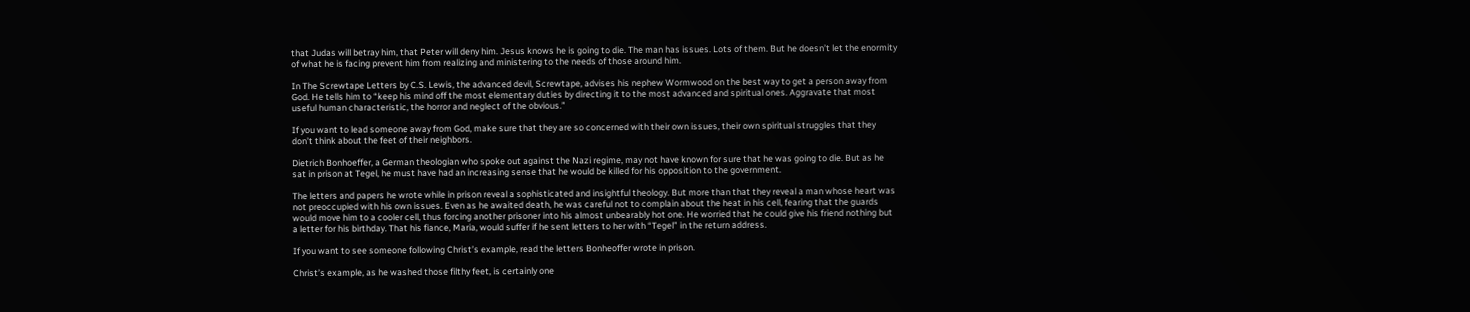that Judas will betray him, that Peter will deny him. Jesus knows he is going to die. The man has issues. Lots of them. But he doesn’t let the enormity of what he is facing prevent him from realizing and ministering to the needs of those around him.

In The Screwtape Letters by C.S. Lewis, the advanced devil, Screwtape, advises his nephew Wormwood on the best way to get a person away from God. He tells him to “keep his mind off the most elementary duties by directing it to the most advanced and spiritual ones. Aggravate that most useful human characteristic, the horror and neglect of the obvious.”

If you want to lead someone away from God, make sure that they are so concerned with their own issues, their own spiritual struggles that they don’t think about the feet of their neighbors.

Dietrich Bonhoeffer, a German theologian who spoke out against the Nazi regime, may not have known for sure that he was going to die. But as he sat in prison at Tegel, he must have had an increasing sense that he would be killed for his opposition to the government.

The letters and papers he wrote while in prison reveal a sophisticated and insightful theology. But more than that they reveal a man whose heart was not preoccupied with his own issues. Even as he awaited death, he was careful not to complain about the heat in his cell, fearing that the guards would move him to a cooler cell, thus forcing another prisoner into his almost unbearably hot one. He worried that he could give his friend nothing but a letter for his birthday. That his fiance, Maria, would suffer if he sent letters to her with “Tegel” in the return address.

If you want to see someone following Christ’s example, read the letters Bonheoffer wrote in prison.

Christ’s example, as he washed those filthy feet, is certainly one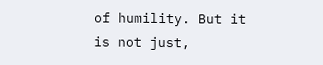of humility. But it is not just,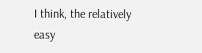I think, the relatively easy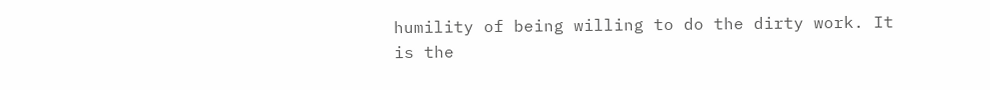humility of being willing to do the dirty work. It is the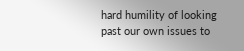hard humility of looking past our own issues to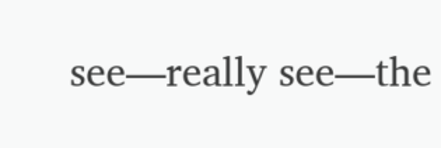see—really see—the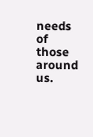needs of those around us.